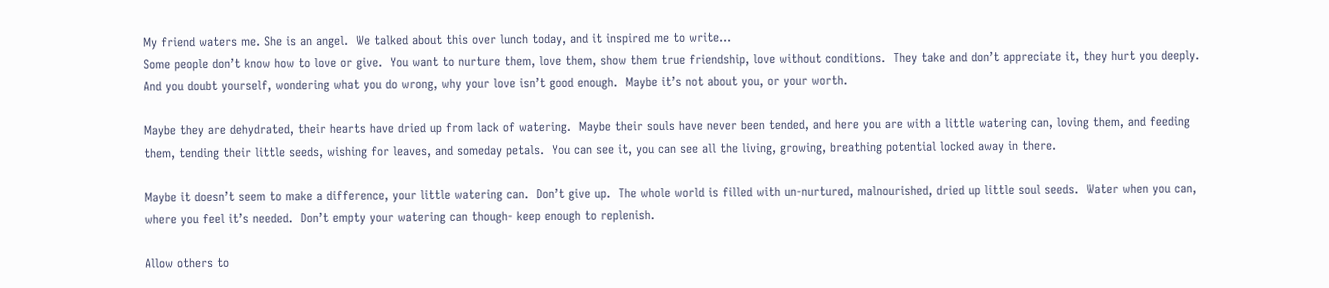My friend waters me. She is an angel.  We talked about this over lunch today, and it inspired me to write…
Some people don’t know how to love or give.  You want to nurture them, love them, show them true friendship, love without conditions.  They take and don’t appreciate it, they hurt you deeply.  And you doubt yourself, wondering what you do wrong, why your love isn’t good enough.  Maybe it’s not about you, or your worth.

Maybe they are dehydrated, their hearts have dried up from lack of watering.  Maybe their souls have never been tended, and here you are with a little watering can, loving them, and feeding them, tending their little seeds, wishing for leaves, and someday petals.  You can see it, you can see all the living, growing, breathing potential locked away in there.

Maybe it doesn’t seem to make a difference, your little watering can.  Don’t give up.  The whole world is filled with un-nurtured, malnourished, dried up little soul seeds.  Water when you can, where you feel it’s needed.  Don’t empty your watering can though- keep enough to replenish.

Allow others to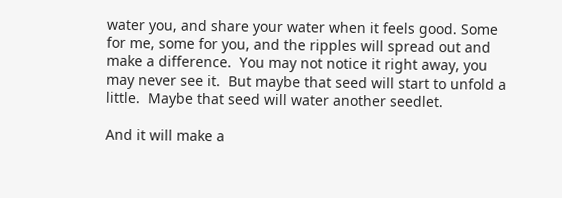water you, and share your water when it feels good. Some for me, some for you, and the ripples will spread out and make a difference.  You may not notice it right away, you may never see it.  But maybe that seed will start to unfold a little.  Maybe that seed will water another seedlet.

And it will make a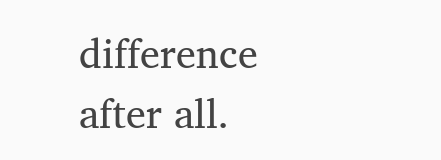difference after all.